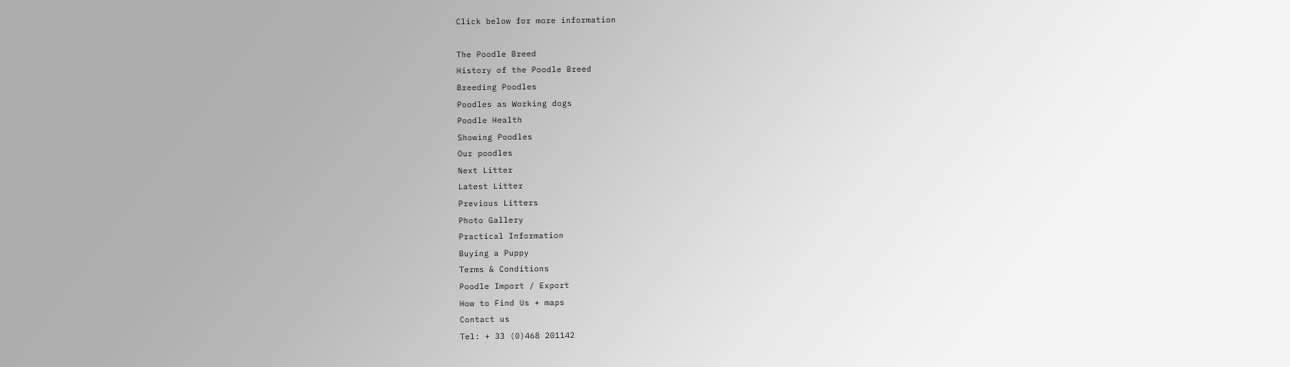Click below for more information

The Poodle Breed
History of the Poodle Breed
Breeding Poodles
Poodles as Working dogs
Poodle Health
Showing Poodles
Our poodles
Next Litter
Latest Litter
Previous Litters
Photo Gallery
Practical Information
Buying a Puppy
Terms & Conditions
Poodle Import / Export
How to Find Us + maps
Contact us
Tel: + 33 (0)468 201142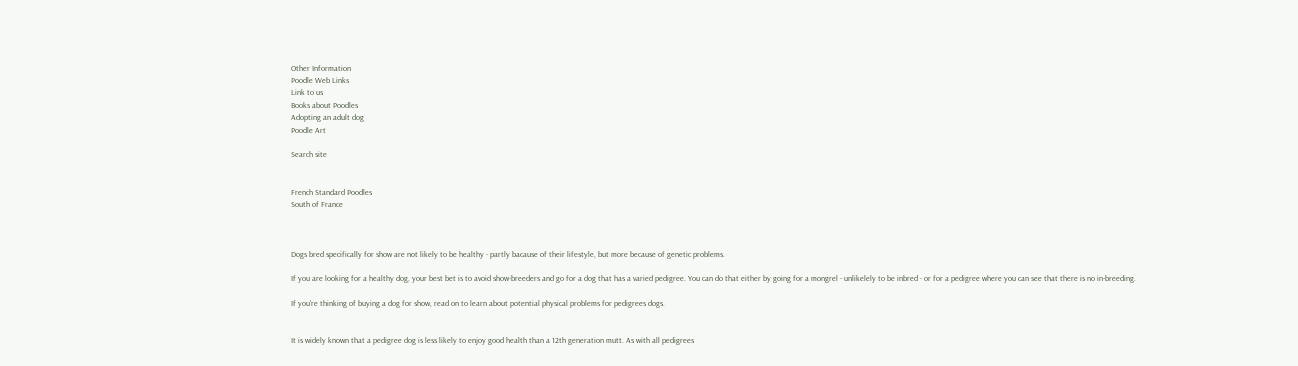Other Information
Poodle Web Links
Link to us
Books about Poodles
Adopting an adult dog
Poodle Art

Search site


French Standard Poodles
South of France



Dogs bred specifically for show are not likely to be healthy - partly bacause of their lifestyle, but more because of genetic problems.

If you are looking for a healthy dog, your best bet is to avoid show-breeders and go for a dog that has a varied pedigree. You can do that either by going for a mongrel - unlikelely to be inbred - or for a pedigree where you can see that there is no in-breeding.

If you're thinking of buying a dog for show, read on to learn about potential physical problems for pedigrees dogs.


It is widely known that a pedigree dog is less likely to enjoy good health than a 12th generation mutt. As with all pedigrees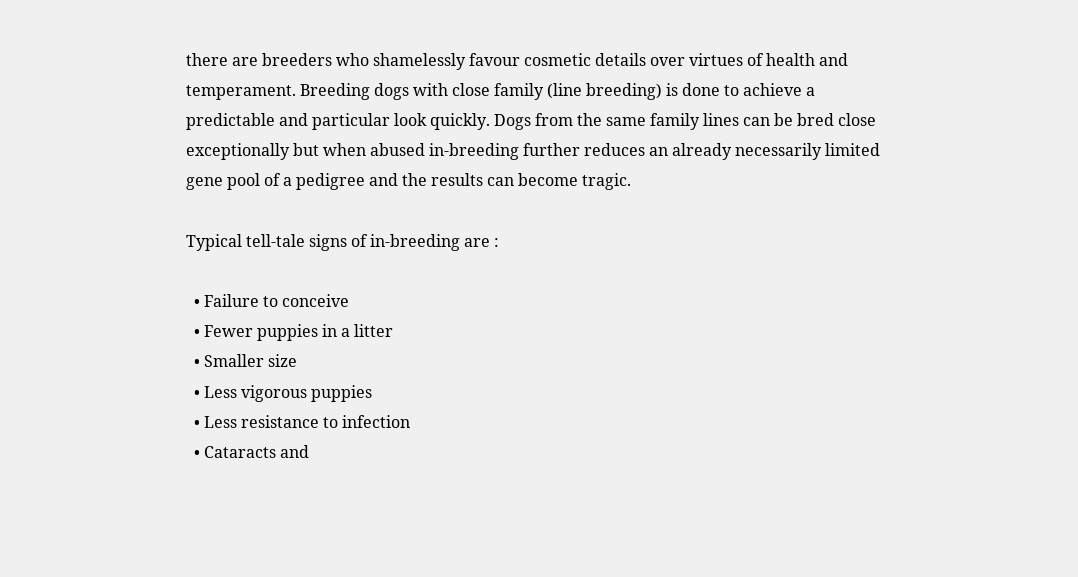there are breeders who shamelessly favour cosmetic details over virtues of health and temperament. Breeding dogs with close family (line breeding) is done to achieve a predictable and particular look quickly. Dogs from the same family lines can be bred close exceptionally but when abused in-breeding further reduces an already necessarily limited gene pool of a pedigree and the results can become tragic.

Typical tell-tale signs of in-breeding are :

  • Failure to conceive
  • Fewer puppies in a litter
  • Smaller size
  • Less vigorous puppies
  • Less resistance to infection
  • Cataracts and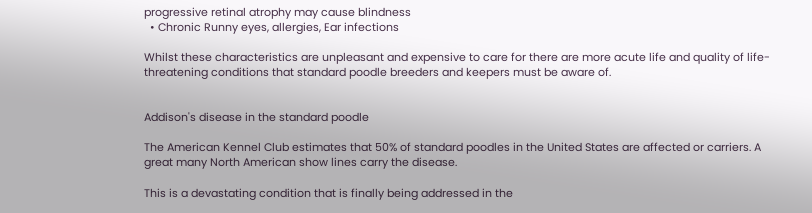progressive retinal atrophy may cause blindness
  • Chronic Runny eyes, allergies, Ear infections

Whilst these characteristics are unpleasant and expensive to care for there are more acute life and quality of life-threatening conditions that standard poodle breeders and keepers must be aware of.


Addison's disease in the standard poodle

The American Kennel Club estimates that 50% of standard poodles in the United States are affected or carriers. A great many North American show lines carry the disease.

This is a devastating condition that is finally being addressed in the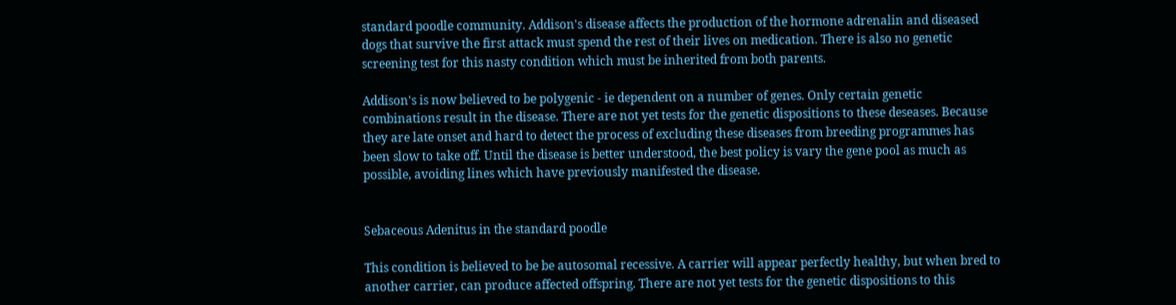standard poodle community. Addison's disease affects the production of the hormone adrenalin and diseased dogs that survive the first attack must spend the rest of their lives on medication. There is also no genetic screening test for this nasty condition which must be inherited from both parents.

Addison's is now believed to be polygenic - ie dependent on a number of genes. Only certain genetic combinations result in the disease. There are not yet tests for the genetic dispositions to these deseases. Because they are late onset and hard to detect the process of excluding these diseases from breeding programmes has been slow to take off. Until the disease is better understood, the best policy is vary the gene pool as much as possible, avoiding lines which have previously manifested the disease.


Sebaceous Adenitus in the standard poodle

This condition is believed to be be autosomal recessive. A carrier will appear perfectly healthy, but when bred to another carrier, can produce affected offspring. There are not yet tests for the genetic dispositions to this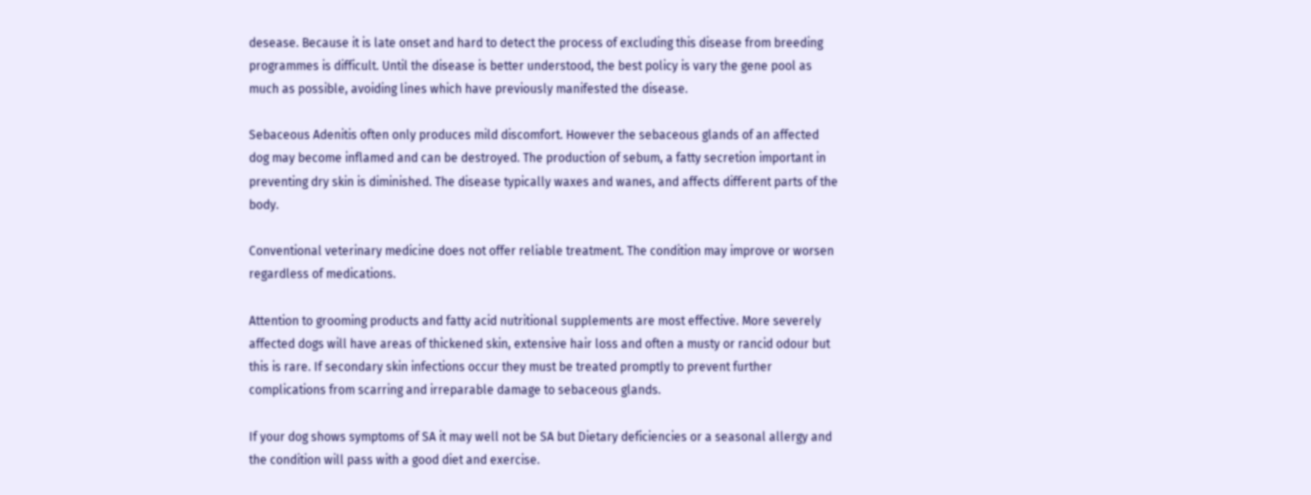desease. Because it is late onset and hard to detect the process of excluding this disease from breeding programmes is difficult. Until the disease is better understood, the best policy is vary the gene pool as much as possible, avoiding lines which have previously manifested the disease.

Sebaceous Adenitis often only produces mild discomfort. However the sebaceous glands of an affected dog may become inflamed and can be destroyed. The production of sebum, a fatty secretion important in preventing dry skin is diminished. The disease typically waxes and wanes, and affects different parts of the body.

Conventional veterinary medicine does not offer reliable treatment. The condition may improve or worsen regardless of medications.

Attention to grooming products and fatty acid nutritional supplements are most effective. More severely affected dogs will have areas of thickened skin, extensive hair loss and often a musty or rancid odour but this is rare. If secondary skin infections occur they must be treated promptly to prevent further complications from scarring and irreparable damage to sebaceous glands.

If your dog shows symptoms of SA it may well not be SA but Dietary deficiencies or a seasonal allergy and the condition will pass with a good diet and exercise.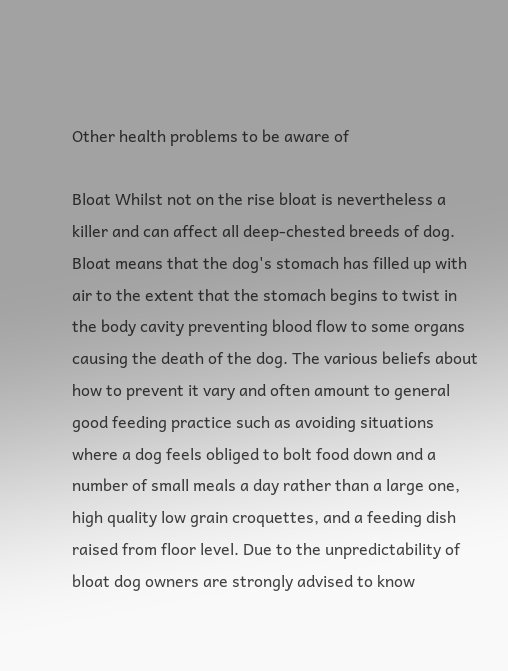Other health problems to be aware of

Bloat Whilst not on the rise bloat is nevertheless a killer and can affect all deep-chested breeds of dog. Bloat means that the dog's stomach has filled up with air to the extent that the stomach begins to twist in the body cavity preventing blood flow to some organs causing the death of the dog. The various beliefs about how to prevent it vary and often amount to general good feeding practice such as avoiding situations where a dog feels obliged to bolt food down and a number of small meals a day rather than a large one, high quality low grain croquettes, and a feeding dish raised from floor level. Due to the unpredictability of bloat dog owners are strongly advised to know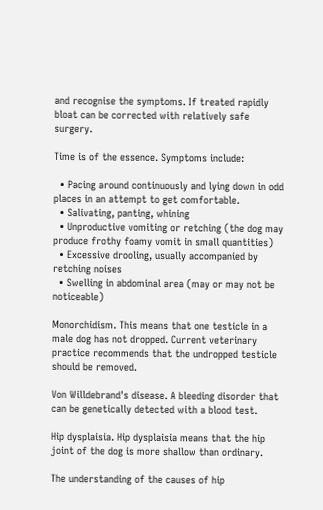and recognise the symptoms. If treated rapidly bloat can be corrected with relatively safe surgery.

Time is of the essence. Symptoms include:

  • Pacing around continuously and lying down in odd places in an attempt to get comfortable.
  • Salivating, panting, whining
  • Unproductive vomiting or retching (the dog may produce frothy foamy vomit in small quantities)
  • Excessive drooling, usually accompanied by retching noises
  • Swelling in abdominal area (may or may not be noticeable)

Monorchidism. This means that one testicle in a male dog has not dropped. Current veterinary practice recommends that the undropped testicle should be removed.

Von Willdebrand's disease. A bleeding disorder that can be genetically detected with a blood test.

Hip dysplaisia. Hip dysplaisia means that the hip joint of the dog is more shallow than ordinary.

The understanding of the causes of hip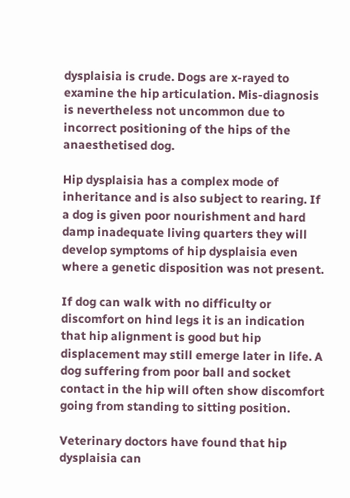dysplaisia is crude. Dogs are x-rayed to examine the hip articulation. Mis-diagnosis is nevertheless not uncommon due to incorrect positioning of the hips of the anaesthetised dog.

Hip dysplaisia has a complex mode of inheritance and is also subject to rearing. If a dog is given poor nourishment and hard damp inadequate living quarters they will develop symptoms of hip dysplaisia even where a genetic disposition was not present.

If dog can walk with no difficulty or discomfort on hind legs it is an indication that hip alignment is good but hip displacement may still emerge later in life. A dog suffering from poor ball and socket contact in the hip will often show discomfort going from standing to sitting position.

Veterinary doctors have found that hip dysplaisia can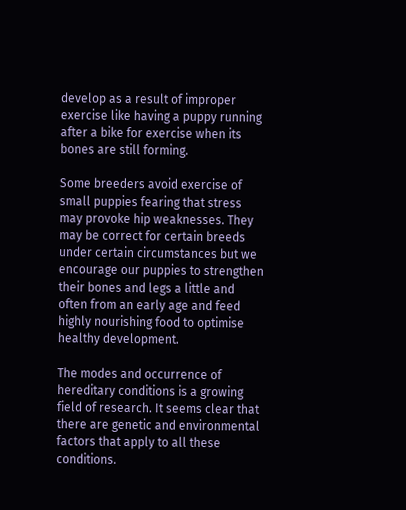develop as a result of improper exercise like having a puppy running after a bike for exercise when its bones are still forming.

Some breeders avoid exercise of small puppies fearing that stress may provoke hip weaknesses. They may be correct for certain breeds under certain circumstances but we encourage our puppies to strengthen their bones and legs a little and often from an early age and feed highly nourishing food to optimise healthy development.

The modes and occurrence of hereditary conditions is a growing field of research. It seems clear that there are genetic and environmental factors that apply to all these conditions.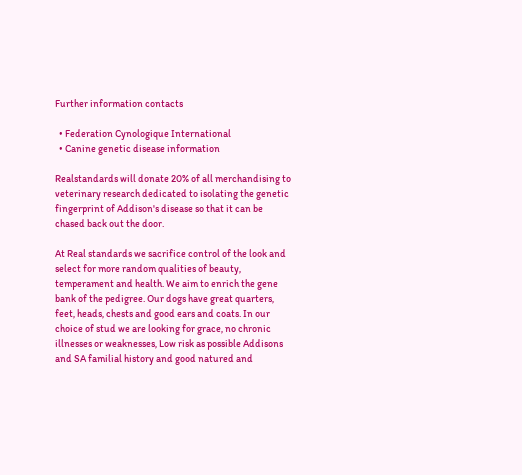Further information contacts

  • Federation Cynologique International
  • Canine genetic disease information

Realstandards will donate 20% of all merchandising to veterinary research dedicated to isolating the genetic fingerprint of Addison's disease so that it can be chased back out the door.

At Real standards we sacrifice control of the look and select for more random qualities of beauty, temperament and health. We aim to enrich the gene bank of the pedigree. Our dogs have great quarters, feet, heads, chests and good ears and coats. In our choice of stud we are looking for grace, no chronic illnesses or weaknesses, Low risk as possible Addisons and SA familial history and good natured and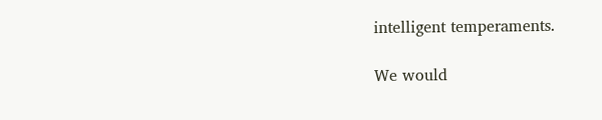intelligent temperaments.

We would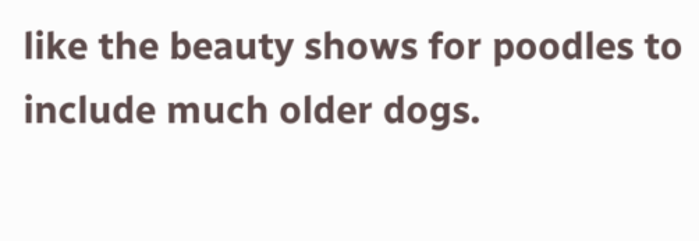like the beauty shows for poodles to include much older dogs.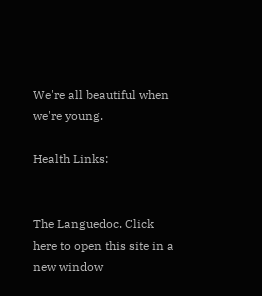We're all beautiful when we're young.

Health Links:


The Languedoc. Click here to open this site in a new window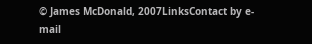© James McDonald, 2007LinksContact by e-mail